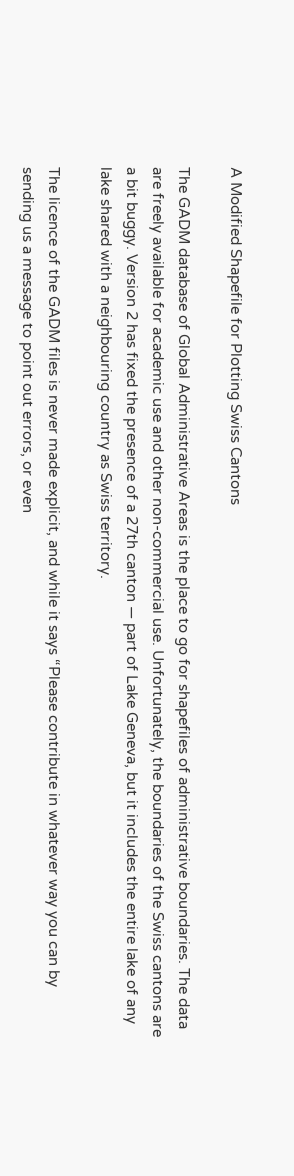A Modified Shapefile for Plotting Swiss Cantons

The GADM database of Global Administrative Areas is the place to go for shapefiles of administrative boundaries. The data are freely available for academic use and other non-commercial use. Unfortunately, the boundaries of the Swiss cantons are a bit buggy. Version 2 has fixed the presence of a 27th canton — part of Lake Geneva, but it includes the entire lake of any lake shared with a neighbouring country as Swiss territory.

The licence of the GADM files is never made explicit, and while it says “Please contribute in whatever way you can by sending us a message to point out errors, or even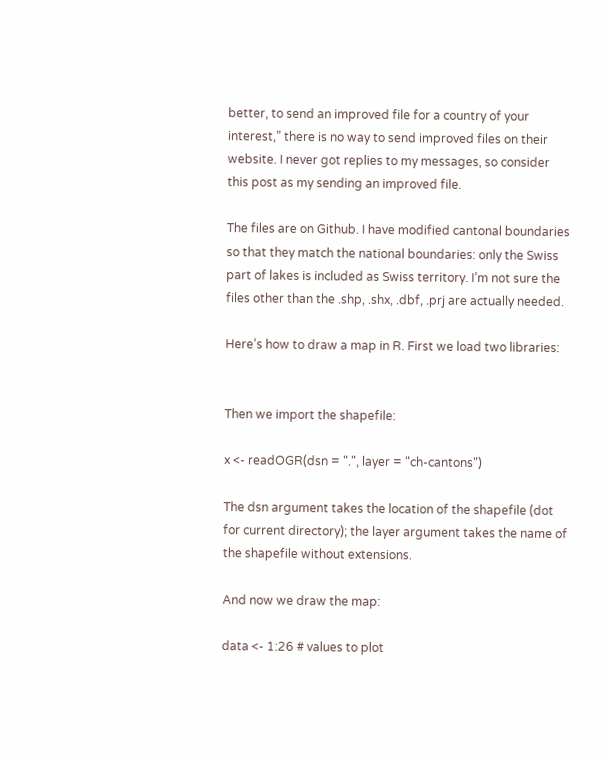better, to send an improved file for a country of your interest,” there is no way to send improved files on their website. I never got replies to my messages, so consider this post as my sending an improved file.

The files are on Github. I have modified cantonal boundaries so that they match the national boundaries: only the Swiss part of lakes is included as Swiss territory. I’m not sure the files other than the .shp, .shx, .dbf, .prj are actually needed.

Here’s how to draw a map in R. First we load two libraries:


Then we import the shapefile:

x <- readOGR(dsn = ".", layer = "ch-cantons")

The dsn argument takes the location of the shapefile (dot for current directory); the layer argument takes the name of the shapefile without extensions.

And now we draw the map:

data <- 1:26 # values to plot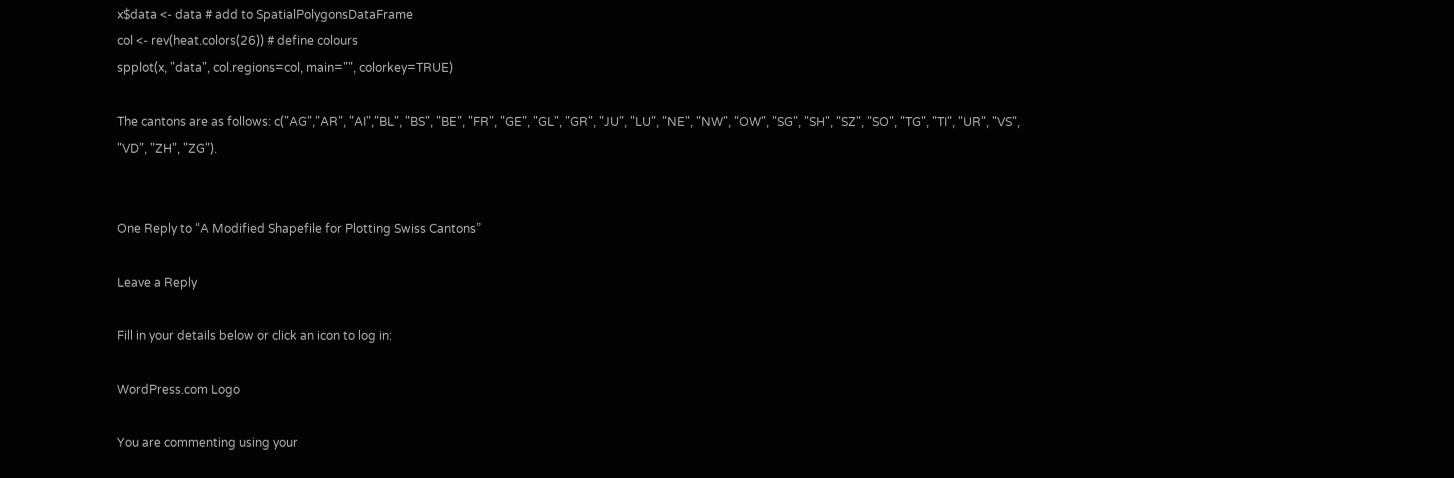x$data <- data # add to SpatialPolygonsDataFrame
col <- rev(heat.colors(26)) # define colours
spplot(x, "data", col.regions=col, main="", colorkey=TRUE)

The cantons are as follows: c("AG","AR", "AI","BL", "BS", "BE", "FR", "GE", "GL", "GR", "JU", "LU", "NE", "NW", "OW", "SG", "SH", "SZ", "SO", "TG", "TI", "UR", "VS", "VD", "ZH", "ZG").


One Reply to “A Modified Shapefile for Plotting Swiss Cantons”

Leave a Reply

Fill in your details below or click an icon to log in:

WordPress.com Logo

You are commenting using your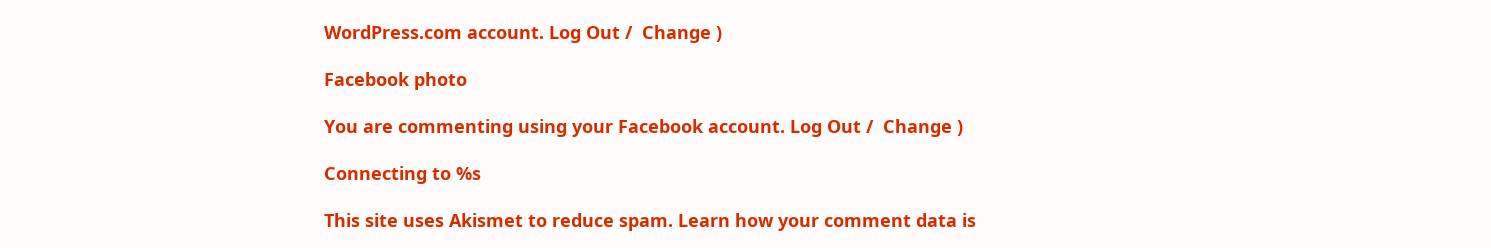WordPress.com account. Log Out /  Change )

Facebook photo

You are commenting using your Facebook account. Log Out /  Change )

Connecting to %s

This site uses Akismet to reduce spam. Learn how your comment data is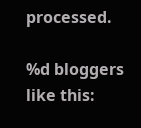processed.

%d bloggers like this: